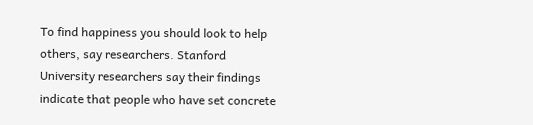To find happiness you should look to help others, say researchers. Stanford University researchers say their findings indicate that people who have set concrete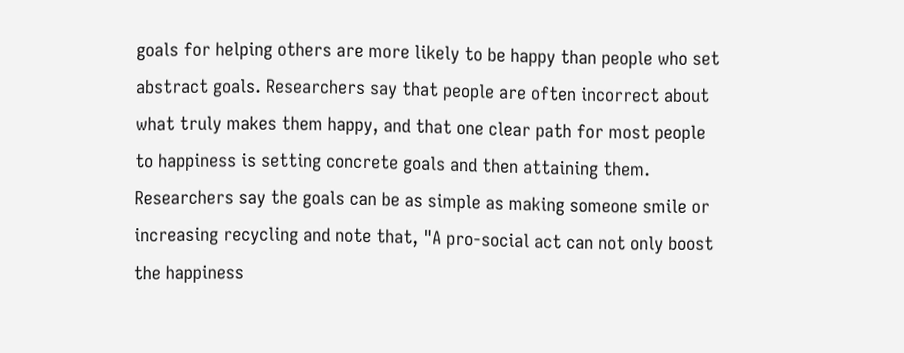goals for helping others are more likely to be happy than people who set abstract goals. Researchers say that people are often incorrect about what truly makes them happy, and that one clear path for most people to happiness is setting concrete goals and then attaining them. Researchers say the goals can be as simple as making someone smile or increasing recycling and note that, "A pro-social act can not only boost the happiness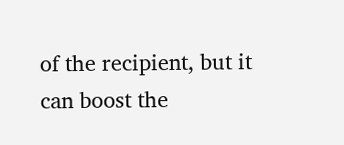of the recipient, but it can boost the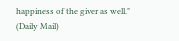happiness of the giver as well." (Daily Mail)